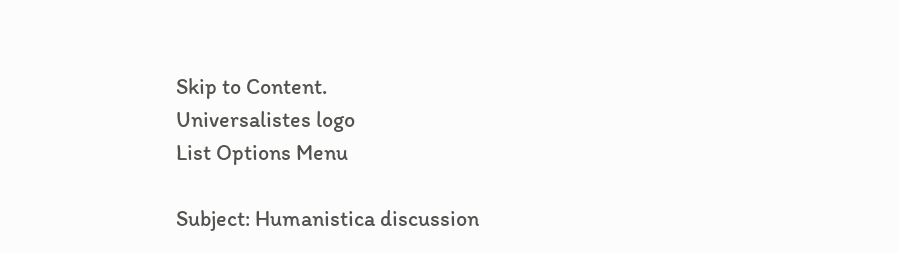Skip to Content.
Universalistes logo
List Options Menu

Subject: Humanistica discussion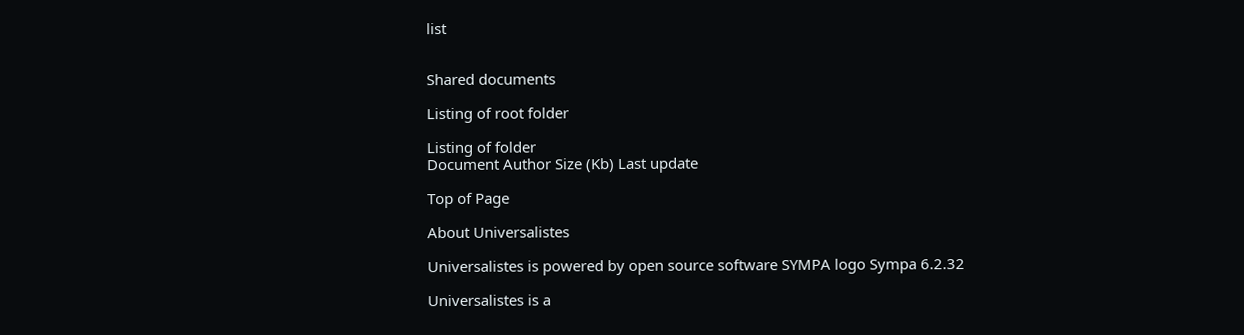list


Shared documents

Listing of root folder

Listing of folder
Document Author Size (Kb) Last update

Top of Page

About Universalistes

Universalistes is powered by open source software SYMPA logo Sympa 6.2.32

Universalistes is a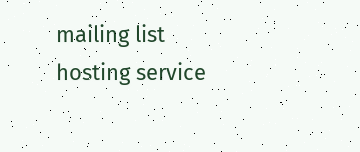mailing list hosting service